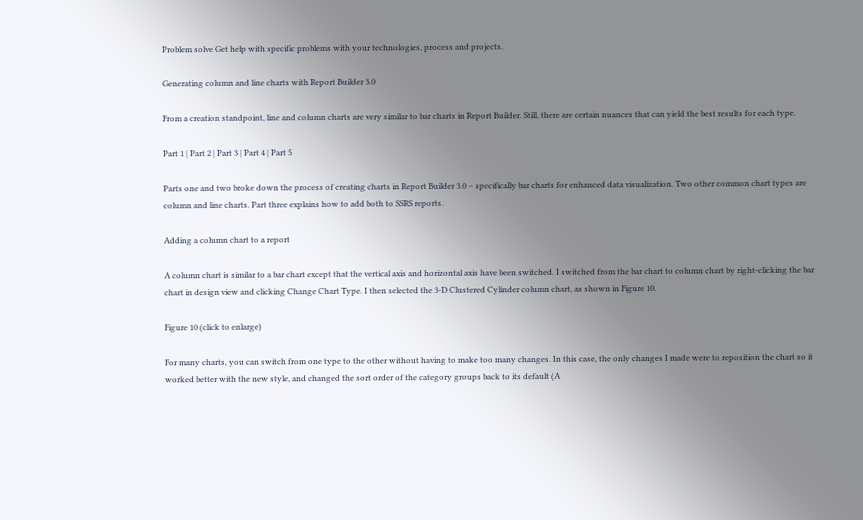Problem solve Get help with specific problems with your technologies, process and projects.

Generating column and line charts with Report Builder 3.0

From a creation standpoint, line and column charts are very similar to bar charts in Report Builder. Still, there are certain nuances that can yield the best results for each type.

Part 1 | Part 2 | Part 3 | Part 4 | Part 5

Parts one and two broke down the process of creating charts in Report Builder 3.0 – specifically bar charts for enhanced data visualization. Two other common chart types are column and line charts. Part three explains how to add both to SSRS reports.

Adding a column chart to a report

A column chart is similar to a bar chart except that the vertical axis and horizontal axis have been switched. I switched from the bar chart to column chart by right-clicking the bar chart in design view and clicking Change Chart Type. I then selected the 3-D Clustered Cylinder column chart, as shown in Figure 10.

Figure 10 (click to enlarge)

For many charts, you can switch from one type to the other without having to make too many changes. In this case, the only changes I made were to reposition the chart so it worked better with the new style, and changed the sort order of the category groups back to its default (A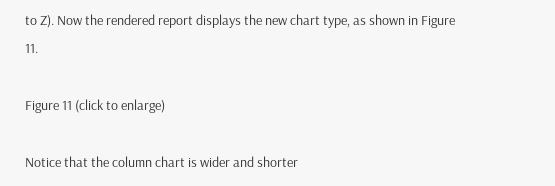to Z). Now the rendered report displays the new chart type, as shown in Figure 11.

Figure 11 (click to enlarge)

Notice that the column chart is wider and shorter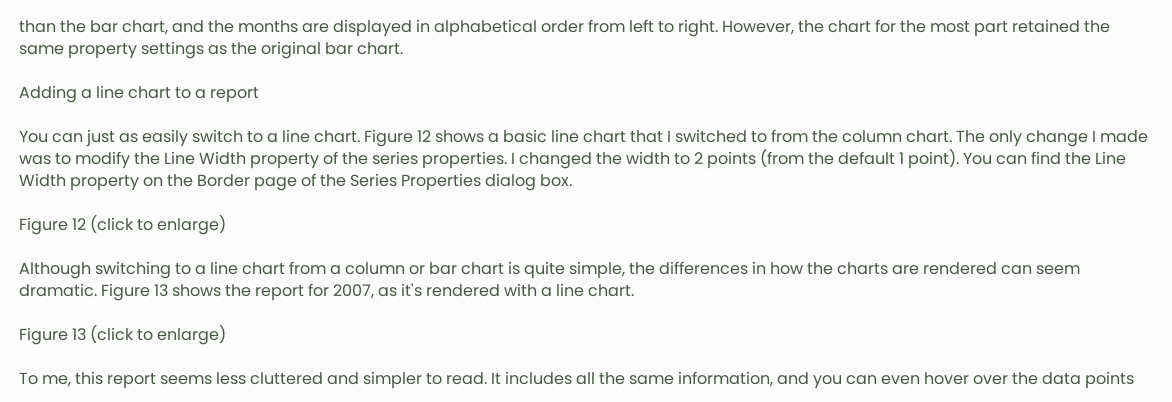than the bar chart, and the months are displayed in alphabetical order from left to right. However, the chart for the most part retained the same property settings as the original bar chart.

Adding a line chart to a report

You can just as easily switch to a line chart. Figure 12 shows a basic line chart that I switched to from the column chart. The only change I made was to modify the Line Width property of the series properties. I changed the width to 2 points (from the default 1 point). You can find the Line Width property on the Border page of the Series Properties dialog box.

Figure 12 (click to enlarge)

Although switching to a line chart from a column or bar chart is quite simple, the differences in how the charts are rendered can seem dramatic. Figure 13 shows the report for 2007, as it's rendered with a line chart.

Figure 13 (click to enlarge)

To me, this report seems less cluttered and simpler to read. It includes all the same information, and you can even hover over the data points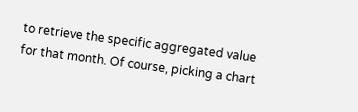to retrieve the specific aggregated value for that month. Of course, picking a chart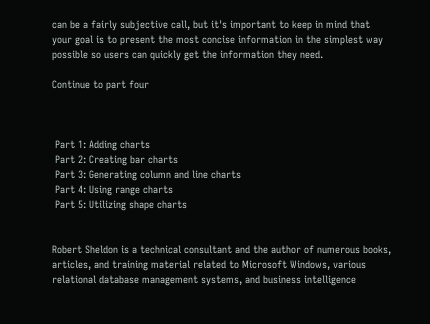can be a fairly subjective call, but it's important to keep in mind that your goal is to present the most concise information in the simplest way possible so users can quickly get the information they need.

Continue to part four



 Part 1: Adding charts
 Part 2: Creating bar charts
 Part 3: Generating column and line charts
 Part 4: Using range charts
 Part 5: Utilizing shape charts


Robert Sheldon is a technical consultant and the author of numerous books, articles, and training material related to Microsoft Windows, various relational database management systems, and business intelligence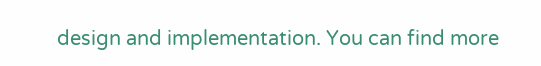design and implementation. You can find more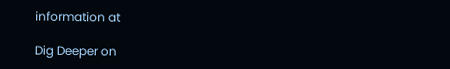information at

Dig Deeper on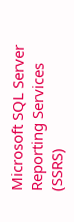Microsoft SQL Server Reporting Services (SSRS)